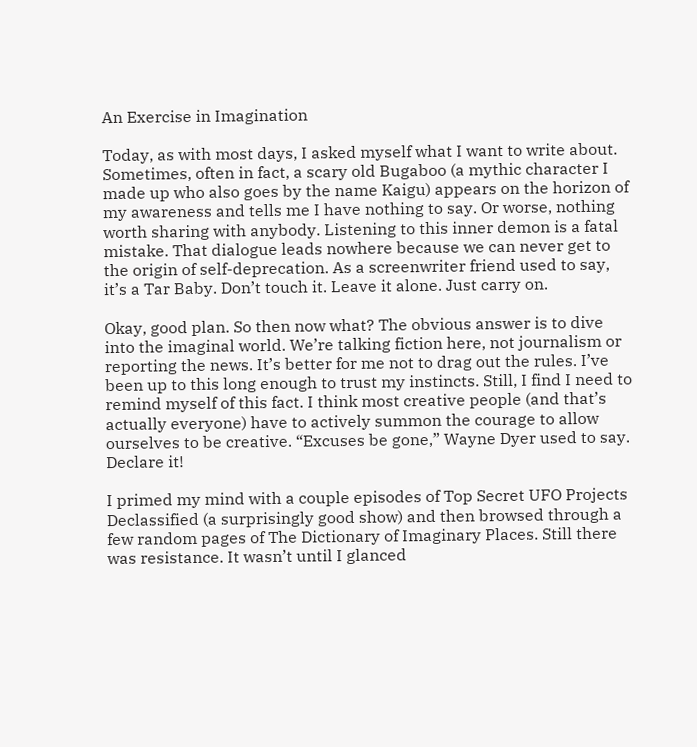An Exercise in Imagination

Today, as with most days, I asked myself what I want to write about. Sometimes, often in fact, a scary old Bugaboo (a mythic character I made up who also goes by the name Kaigu) appears on the horizon of my awareness and tells me I have nothing to say. Or worse, nothing worth sharing with anybody. Listening to this inner demon is a fatal mistake. That dialogue leads nowhere because we can never get to the origin of self-deprecation. As a screenwriter friend used to say, it’s a Tar Baby. Don’t touch it. Leave it alone. Just carry on.

Okay, good plan. So then now what? The obvious answer is to dive into the imaginal world. We’re talking fiction here, not journalism or reporting the news. It’s better for me not to drag out the rules. I’ve been up to this long enough to trust my instincts. Still, I find I need to remind myself of this fact. I think most creative people (and that’s actually everyone) have to actively summon the courage to allow ourselves to be creative. “Excuses be gone,” Wayne Dyer used to say. Declare it!

I primed my mind with a couple episodes of Top Secret UFO Projects Declassified (a surprisingly good show) and then browsed through a few random pages of The Dictionary of Imaginary Places. Still there was resistance. It wasn’t until I glanced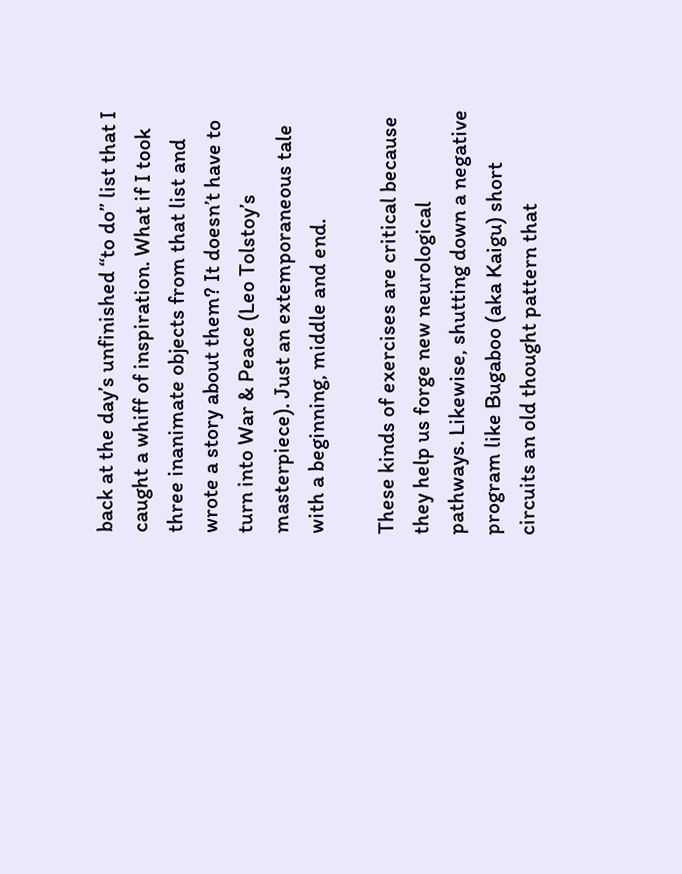back at the day’s unfinished “to do” list that I caught a whiff of inspiration. What if I took three inanimate objects from that list and wrote a story about them? It doesn’t have to turn into War & Peace (Leo Tolstoy’s masterpiece). Just an extemporaneous tale with a beginning, middle and end.

These kinds of exercises are critical because they help us forge new neurological pathways. Likewise, shutting down a negative program like Bugaboo (aka Kaigu) short circuits an old thought pattern that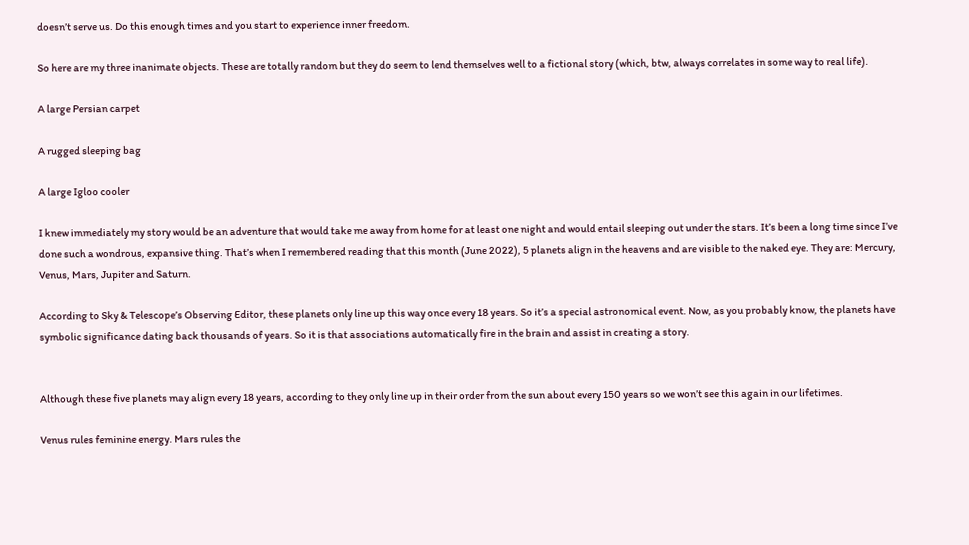doesn’t serve us. Do this enough times and you start to experience inner freedom.

So here are my three inanimate objects. These are totally random but they do seem to lend themselves well to a fictional story (which, btw, always correlates in some way to real life).

A large Persian carpet

A rugged sleeping bag

A large Igloo cooler

I knew immediately my story would be an adventure that would take me away from home for at least one night and would entail sleeping out under the stars. It’s been a long time since I’ve done such a wondrous, expansive thing. That’s when I remembered reading that this month (June 2022), 5 planets align in the heavens and are visible to the naked eye. They are: Mercury, Venus, Mars, Jupiter and Saturn.

According to Sky & Telescope’s Observing Editor, these planets only line up this way once every 18 years. So it’s a special astronomical event. Now, as you probably know, the planets have symbolic significance dating back thousands of years. So it is that associations automatically fire in the brain and assist in creating a story.


Although these five planets may align every 18 years, according to they only line up in their order from the sun about every 150 years so we won’t see this again in our lifetimes.

Venus rules feminine energy. Mars rules the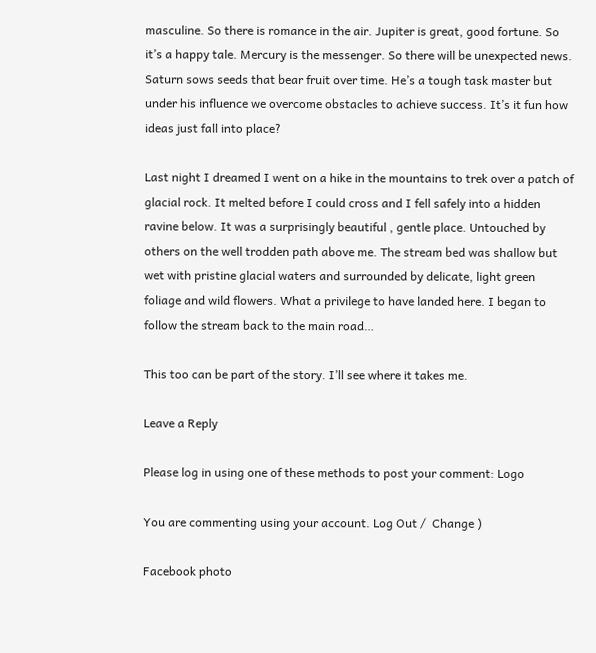masculine. So there is romance in the air. Jupiter is great, good fortune. So it’s a happy tale. Mercury is the messenger. So there will be unexpected news. Saturn sows seeds that bear fruit over time. He’s a tough task master but under his influence we overcome obstacles to achieve success. It’s it fun how ideas just fall into place?

Last night I dreamed I went on a hike in the mountains to trek over a patch of glacial rock. It melted before I could cross and I fell safely into a hidden ravine below. It was a surprisingly beautiful , gentle place. Untouched by others on the well trodden path above me. The stream bed was shallow but wet with pristine glacial waters and surrounded by delicate, light green foliage and wild flowers. What a privilege to have landed here. I began to follow the stream back to the main road…

This too can be part of the story. I’ll see where it takes me.

Leave a Reply

Please log in using one of these methods to post your comment: Logo

You are commenting using your account. Log Out /  Change )

Facebook photo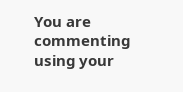You are commenting using your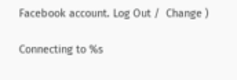Facebook account. Log Out /  Change )

Connecting to %s